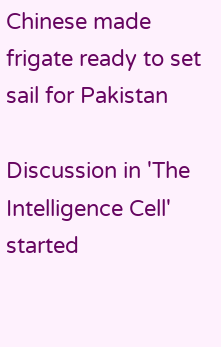Chinese made frigate ready to set sail for Pakistan

Discussion in 'The Intelligence Cell' started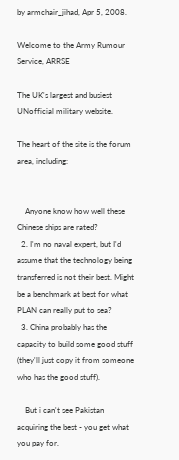by armchair_jihad, Apr 5, 2008.

Welcome to the Army Rumour Service, ARRSE

The UK's largest and busiest UNofficial military website.

The heart of the site is the forum area, including:


    Anyone know how well these Chinese ships are rated?
  2. I'm no naval expert, but I'd assume that the technology being transferred is not their best. Might be a benchmark at best for what PLAN can really put to sea?
  3. China probably has the capacity to build some good stuff (they'll just copy it from someone who has the good stuff).

    But i can't see Pakistan acquiring the best - you get what you pay for.